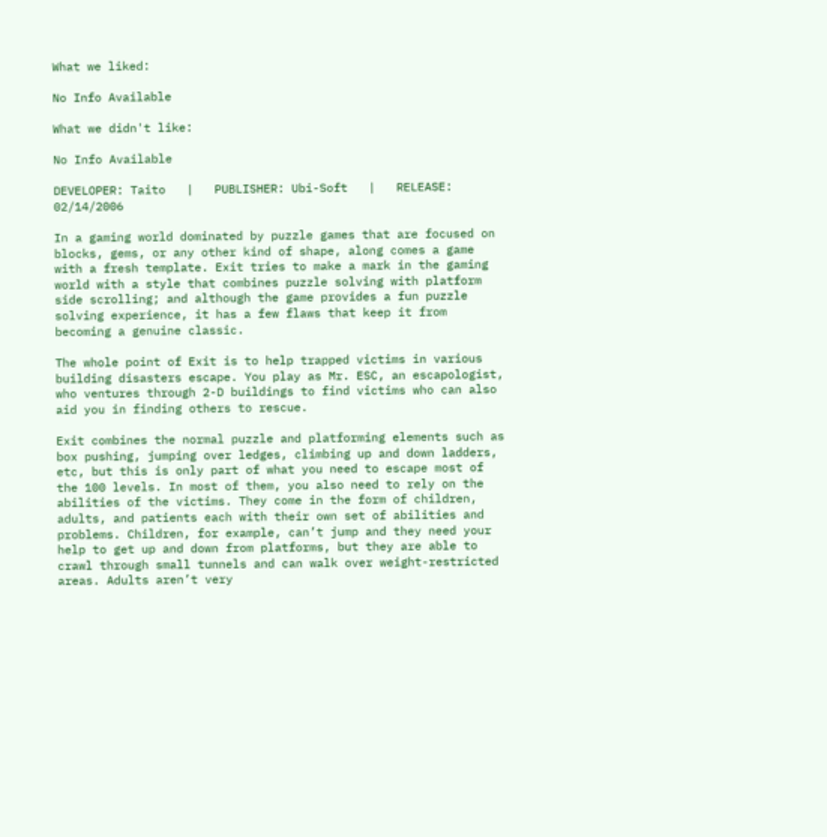What we liked:

No Info Available

What we didn't like:

No Info Available

DEVELOPER: Taito   |   PUBLISHER: Ubi-Soft   |   RELEASE: 02/14/2006

In a gaming world dominated by puzzle games that are focused on blocks, gems, or any other kind of shape, along comes a game with a fresh template. Exit tries to make a mark in the gaming world with a style that combines puzzle solving with platform side scrolling; and although the game provides a fun puzzle solving experience, it has a few flaws that keep it from becoming a genuine classic.

The whole point of Exit is to help trapped victims in various building disasters escape. You play as Mr. ESC, an escapologist, who ventures through 2-D buildings to find victims who can also aid you in finding others to rescue.

Exit combines the normal puzzle and platforming elements such as box pushing, jumping over ledges, climbing up and down ladders, etc, but this is only part of what you need to escape most of the 100 levels. In most of them, you also need to rely on the abilities of the victims. They come in the form of children, adults, and patients each with their own set of abilities and problems. Children, for example, can’t jump and they need your help to get up and down from platforms, but they are able to crawl through small tunnels and can walk over weight-restricted areas. Adults aren’t very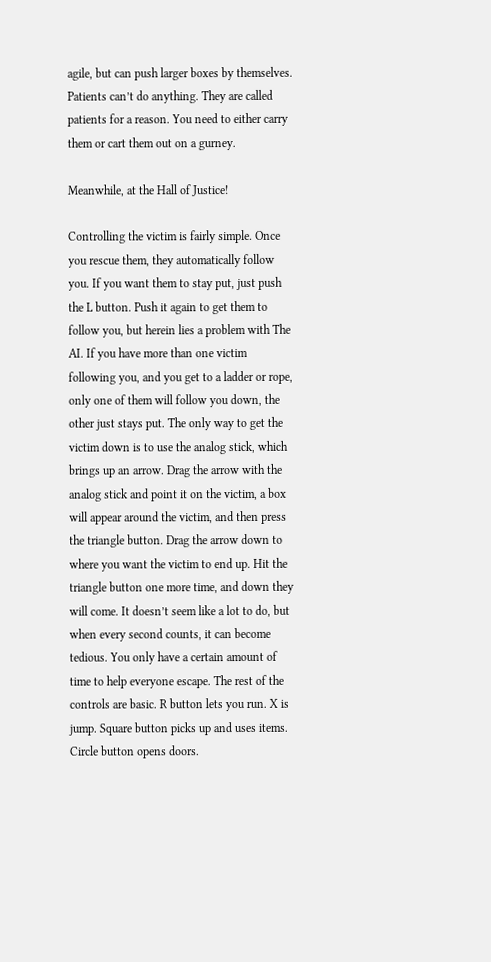agile, but can push larger boxes by themselves. Patients can’t do anything. They are called patients for a reason. You need to either carry them or cart them out on a gurney.

Meanwhile, at the Hall of Justice!

Controlling the victim is fairly simple. Once you rescue them, they automatically follow you. If you want them to stay put, just push the L button. Push it again to get them to follow you, but herein lies a problem with The AI. If you have more than one victim following you, and you get to a ladder or rope, only one of them will follow you down, the other just stays put. The only way to get the victim down is to use the analog stick, which brings up an arrow. Drag the arrow with the analog stick and point it on the victim, a box will appear around the victim, and then press the triangle button. Drag the arrow down to where you want the victim to end up. Hit the triangle button one more time, and down they will come. It doesn’t seem like a lot to do, but when every second counts, it can become tedious. You only have a certain amount of time to help everyone escape. The rest of the controls are basic. R button lets you run. X is jump. Square button picks up and uses items. Circle button opens doors.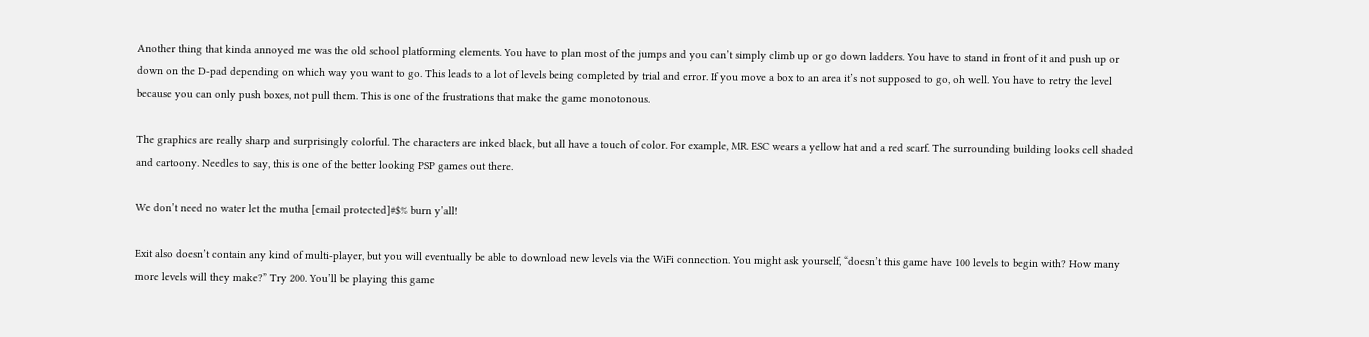Another thing that kinda annoyed me was the old school platforming elements. You have to plan most of the jumps and you can’t simply climb up or go down ladders. You have to stand in front of it and push up or down on the D-pad depending on which way you want to go. This leads to a lot of levels being completed by trial and error. If you move a box to an area it’s not supposed to go, oh well. You have to retry the level because you can only push boxes, not pull them. This is one of the frustrations that make the game monotonous.

The graphics are really sharp and surprisingly colorful. The characters are inked black, but all have a touch of color. For example, MR. ESC wears a yellow hat and a red scarf. The surrounding building looks cell shaded and cartoony. Needles to say, this is one of the better looking PSP games out there.

We don’t need no water let the mutha [email protected]#$% burn y’all!

Exit also doesn’t contain any kind of multi-player, but you will eventually be able to download new levels via the WiFi connection. You might ask yourself, “doesn’t this game have 100 levels to begin with? How many more levels will they make?” Try 200. You’ll be playing this game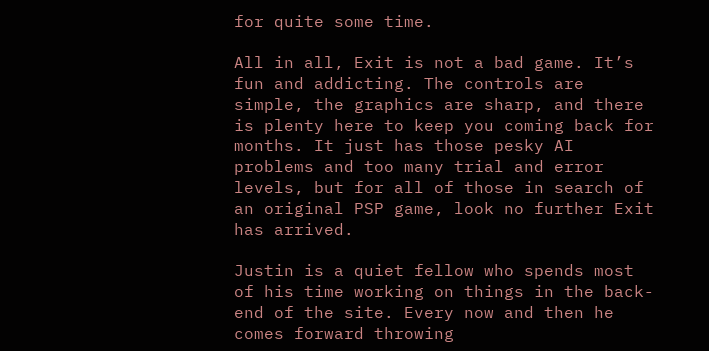for quite some time.

All in all, Exit is not a bad game. It’s fun and addicting. The controls are simple, the graphics are sharp, and there is plenty here to keep you coming back for months. It just has those pesky AI problems and too many trial and error levels, but for all of those in search of an original PSP game, look no further Exit has arrived.

Justin is a quiet fellow who spends most of his time working on things in the back-end of the site. Every now and then he comes forward throwing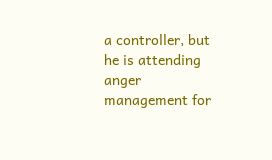a controller, but he is attending anger management for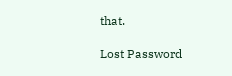that.

Lost Password